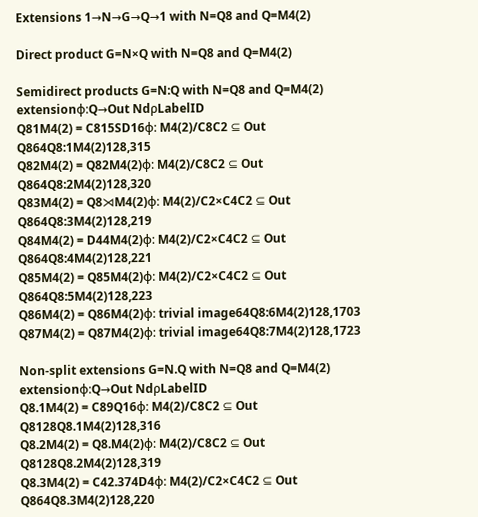Extensions 1→N→G→Q→1 with N=Q8 and Q=M4(2)

Direct product G=N×Q with N=Q8 and Q=M4(2)

Semidirect products G=N:Q with N=Q8 and Q=M4(2)
extensionφ:Q→Out NdρLabelID
Q81M4(2) = C815SD16φ: M4(2)/C8C2 ⊆ Out Q864Q8:1M4(2)128,315
Q82M4(2) = Q82M4(2)φ: M4(2)/C8C2 ⊆ Out Q864Q8:2M4(2)128,320
Q83M4(2) = Q8⋊M4(2)φ: M4(2)/C2×C4C2 ⊆ Out Q864Q8:3M4(2)128,219
Q84M4(2) = D44M4(2)φ: M4(2)/C2×C4C2 ⊆ Out Q864Q8:4M4(2)128,221
Q85M4(2) = Q85M4(2)φ: M4(2)/C2×C4C2 ⊆ Out Q864Q8:5M4(2)128,223
Q86M4(2) = Q86M4(2)φ: trivial image64Q8:6M4(2)128,1703
Q87M4(2) = Q87M4(2)φ: trivial image64Q8:7M4(2)128,1723

Non-split extensions G=N.Q with N=Q8 and Q=M4(2)
extensionφ:Q→Out NdρLabelID
Q8.1M4(2) = C89Q16φ: M4(2)/C8C2 ⊆ Out Q8128Q8.1M4(2)128,316
Q8.2M4(2) = Q8.M4(2)φ: M4(2)/C8C2 ⊆ Out Q8128Q8.2M4(2)128,319
Q8.3M4(2) = C42.374D4φ: M4(2)/C2×C4C2 ⊆ Out Q864Q8.3M4(2)128,220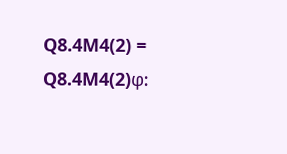Q8.4M4(2) = Q8.4M4(2)φ: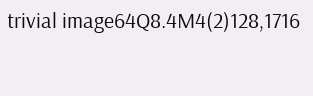trivial image64Q8.4M4(2)128,1716